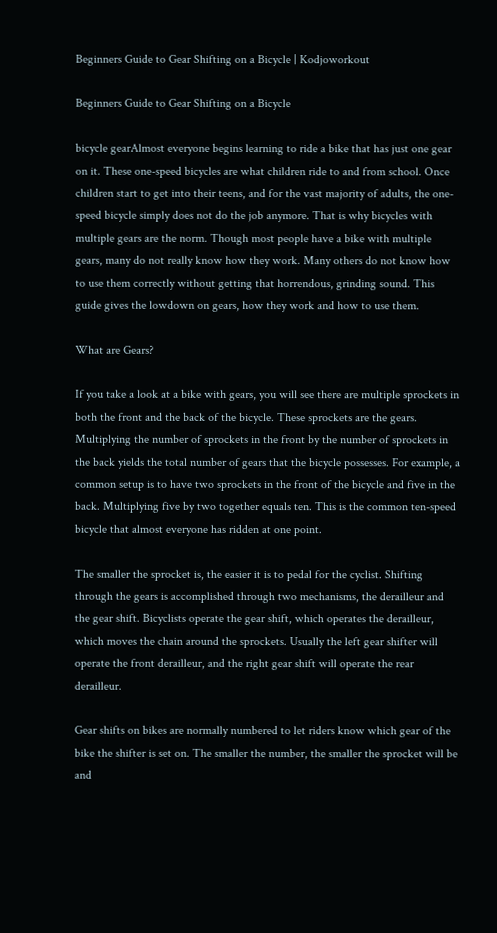Beginners Guide to Gear Shifting on a Bicycle | Kodjoworkout

Beginners Guide to Gear Shifting on a Bicycle

bicycle gearAlmost everyone begins learning to ride a bike that has just one gear on it. These one-speed bicycles are what children ride to and from school. Once children start to get into their teens, and for the vast majority of adults, the one-speed bicycle simply does not do the job anymore. That is why bicycles with multiple gears are the norm. Though most people have a bike with multiple gears, many do not really know how they work. Many others do not know how to use them correctly without getting that horrendous, grinding sound. This guide gives the lowdown on gears, how they work and how to use them.

What are Gears?

If you take a look at a bike with gears, you will see there are multiple sprockets in both the front and the back of the bicycle. These sprockets are the gears. Multiplying the number of sprockets in the front by the number of sprockets in the back yields the total number of gears that the bicycle possesses. For example, a common setup is to have two sprockets in the front of the bicycle and five in the back. Multiplying five by two together equals ten. This is the common ten-speed bicycle that almost everyone has ridden at one point.

The smaller the sprocket is, the easier it is to pedal for the cyclist. Shifting through the gears is accomplished through two mechanisms, the derailleur and the gear shift. Bicyclists operate the gear shift, which operates the derailleur, which moves the chain around the sprockets. Usually the left gear shifter will operate the front derailleur, and the right gear shift will operate the rear derailleur.

Gear shifts on bikes are normally numbered to let riders know which gear of the bike the shifter is set on. The smaller the number, the smaller the sprocket will be and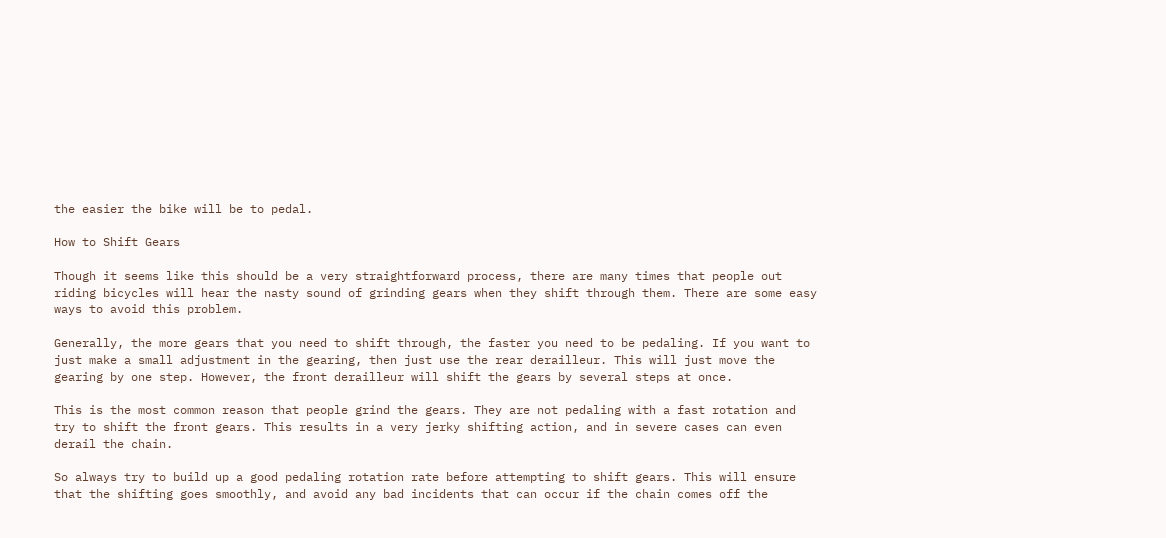the easier the bike will be to pedal.

How to Shift Gears

Though it seems like this should be a very straightforward process, there are many times that people out riding bicycles will hear the nasty sound of grinding gears when they shift through them. There are some easy ways to avoid this problem.

Generally, the more gears that you need to shift through, the faster you need to be pedaling. If you want to just make a small adjustment in the gearing, then just use the rear derailleur. This will just move the gearing by one step. However, the front derailleur will shift the gears by several steps at once.

This is the most common reason that people grind the gears. They are not pedaling with a fast rotation and try to shift the front gears. This results in a very jerky shifting action, and in severe cases can even derail the chain.

So always try to build up a good pedaling rotation rate before attempting to shift gears. This will ensure that the shifting goes smoothly, and avoid any bad incidents that can occur if the chain comes off the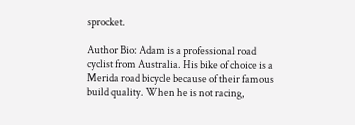sprocket.

Author Bio: Adam is a professional road cyclist from Australia. His bike of choice is a Merida road bicycle because of their famous build quality. When he is not racing,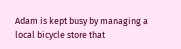Adam is kept busy by managing a local bicycle store that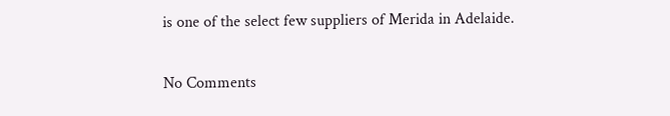is one of the select few suppliers of Merida in Adelaide.

No Comments